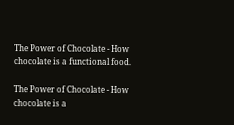The Power of Chocolate - How chocolate is a functional food.

The Power of Chocolate - How chocolate is a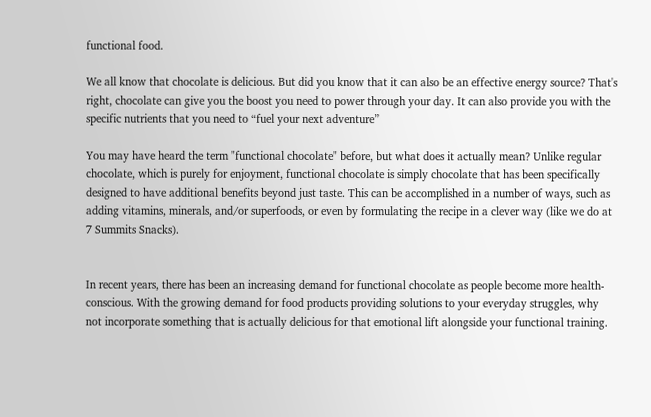functional food.

We all know that chocolate is delicious. But did you know that it can also be an effective energy source? That's right, chocolate can give you the boost you need to power through your day. It can also provide you with the specific nutrients that you need to “fuel your next adventure”

You may have heard the term "functional chocolate" before, but what does it actually mean? Unlike regular chocolate, which is purely for enjoyment, functional chocolate is simply chocolate that has been specifically designed to have additional benefits beyond just taste. This can be accomplished in a number of ways, such as adding vitamins, minerals, and/or superfoods, or even by formulating the recipe in a clever way (like we do at 7 Summits Snacks).


In recent years, there has been an increasing demand for functional chocolate as people become more health-conscious. With the growing demand for food products providing solutions to your everyday struggles, why not incorporate something that is actually delicious for that emotional lift alongside your functional training.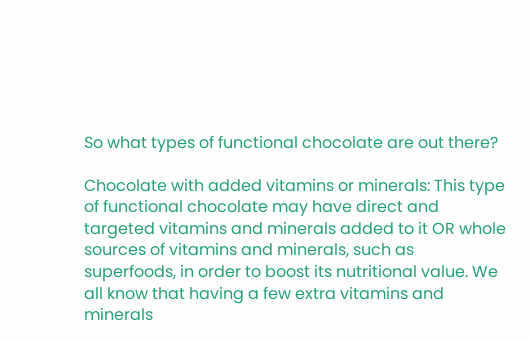So what types of functional chocolate are out there?

Chocolate with added vitamins or minerals: This type of functional chocolate may have direct and targeted vitamins and minerals added to it OR whole sources of vitamins and minerals, such as superfoods, in order to boost its nutritional value. We all know that having a few extra vitamins and minerals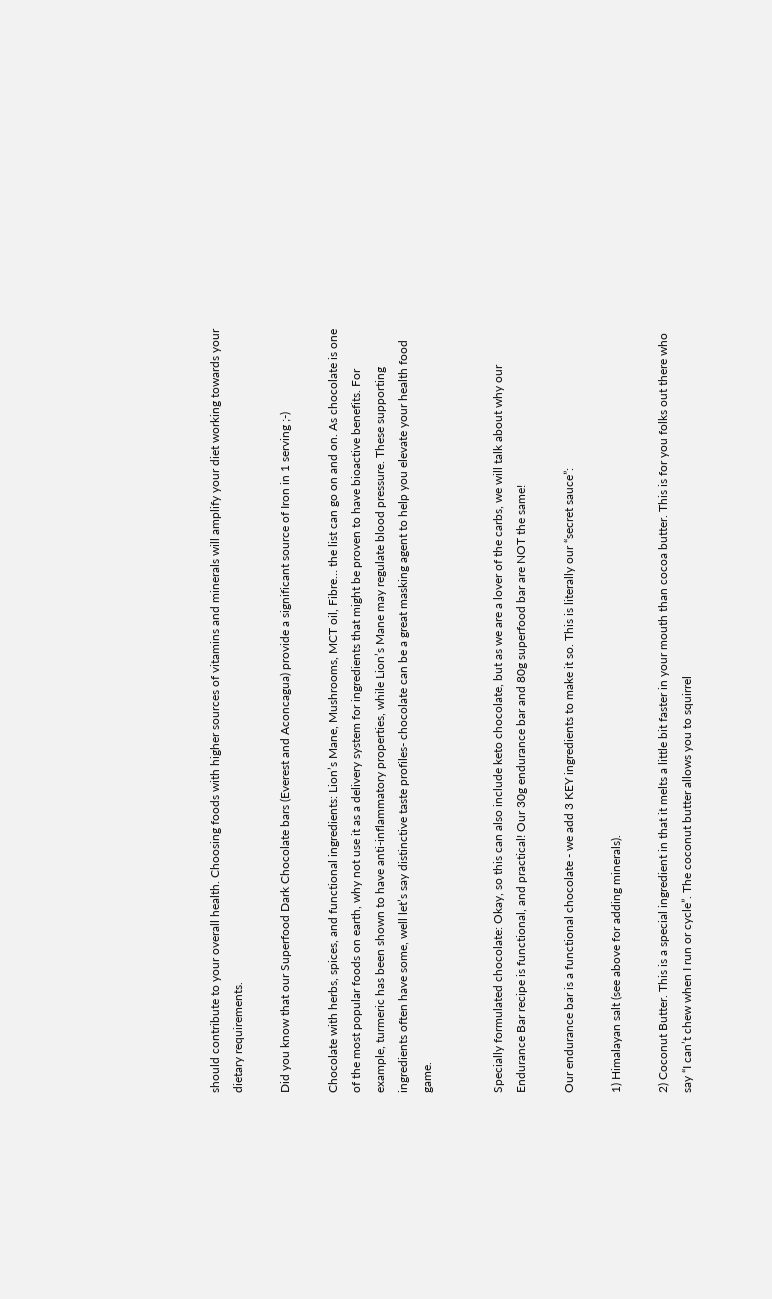should contribute to your overall health. Choosing foods with higher sources of vitamins and minerals will amplify your diet working towards your dietary requirements.

Did you know that our Superfood Dark Chocolate bars (Everest and Aconcagua) provide a significant source of Iron in 1 serving ;-)

Chocolate with herbs, spices, and functional ingredients: Lion’s Mane, Mushrooms, MCT oil, Fibre… the list can go on and on. As chocolate is one of the most popular foods on earth, why not use it as a delivery system for ingredients that might be proven to have bioactive benefits. For example, turmeric has been shown to have anti-inflammatory properties, while Lion’s Mane may regulate blood pressure. These supporting ingredients often have some, well let’s say distinctive taste profiles- chocolate can be a great masking agent to help you elevate your health food game.


Specially formulated chocolate: Okay, so this can also include keto chocolate, but as we are a lover of the carbs, we will talk about why our Endurance Bar recipe is functional, and practical! Our 30g endurance bar and 80g superfood bar are NOT the same!

Our endurance bar is a functional chocolate - we add 3 KEY ingredients to make it so. This is literally our “secret sauce”:

1) Himalayan salt (see above for adding minerals).

2) Coconut Butter. This is a special ingredient in that it melts a little bit faster in your mouth than cocoa butter. This is for you folks out there who say “I can’t chew when I run or cycle”. The coconut butter allows you to squirrel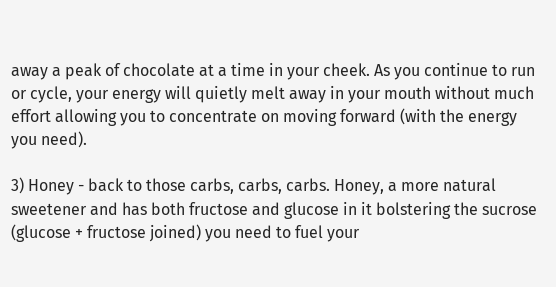away a peak of chocolate at a time in your cheek. As you continue to run or cycle, your energy will quietly melt away in your mouth without much effort allowing you to concentrate on moving forward (with the energy you need).

3) Honey - back to those carbs, carbs, carbs. Honey, a more natural sweetener and has both fructose and glucose in it bolstering the sucrose (glucose + fructose joined) you need to fuel your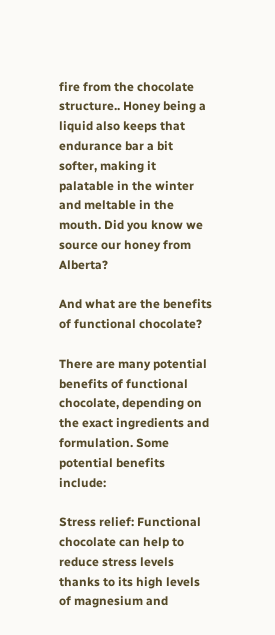fire from the chocolate structure.. Honey being a liquid also keeps that endurance bar a bit softer, making it palatable in the winter and meltable in the mouth. Did you know we source our honey from Alberta?

And what are the benefits of functional chocolate?

There are many potential benefits of functional chocolate, depending on the exact ingredients and formulation. Some potential benefits include:

Stress relief: Functional chocolate can help to reduce stress levels thanks to its high levels of magnesium and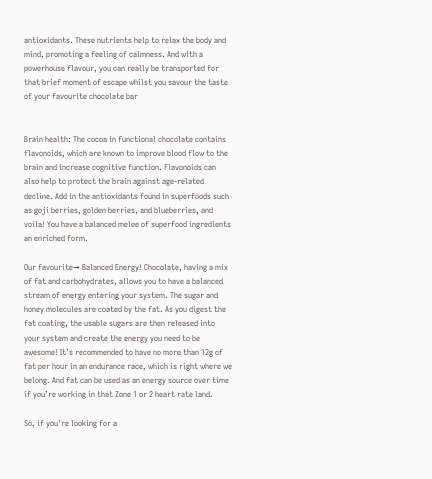antioxidants. These nutrients help to relax the body and mind, promoting a feeling of calmness. And with a powerhouse flavour, you can really be transported for that brief moment of escape whilst you savour the taste of your favourite chocolate bar


Brain health: The cocoa in functional chocolate contains flavonoids, which are known to improve blood flow to the brain and increase cognitive function. Flavonoids can also help to protect the brain against age-related decline. Add in the antioxidants found in superfoods such as goji berries, golden berries, and blueberries, and voila! You have a balanced melee of superfood ingredients an enriched form.

Our favourite→ Balanced Energy! Chocolate, having a mix of fat and carbohydrates, allows you to have a balanced stream of energy entering your system. The sugar and honey molecules are coated by the fat. As you digest the fat coating, the usable sugars are then released into your system and create the energy you need to be awesome! It’s recommended to have no more than 12g of fat per hour in an endurance race, which is right where we belong. And fat can be used as an energy source over time if you’re working in that Zone 1 or 2 heart rate land.

So, if you're looking for a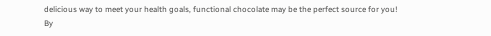delicious way to meet your health goals, functional chocolate may be the perfect source for you! By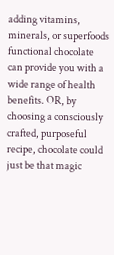adding vitamins, minerals, or superfoods functional chocolate can provide you with a wide range of health benefits. OR, by choosing a consciously crafted, purposeful recipe, chocolate could just be that magic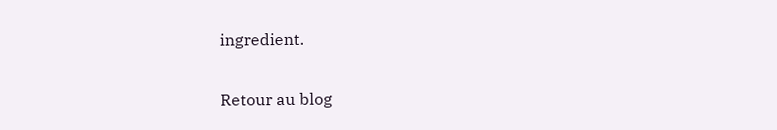ingredient.

Retour au blog